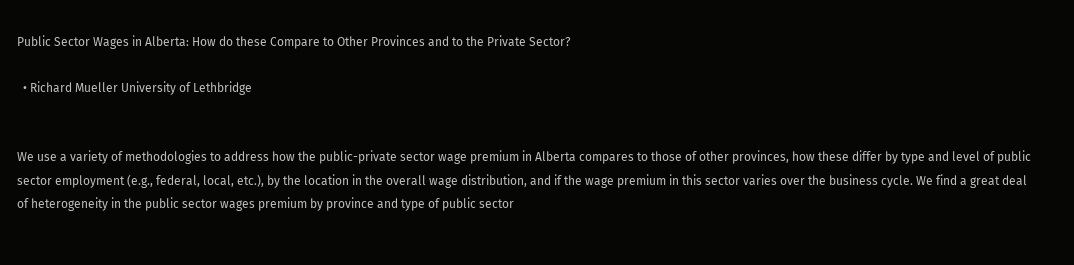Public Sector Wages in Alberta: How do these Compare to Other Provinces and to the Private Sector?

  • Richard Mueller University of Lethbridge


We use a variety of methodologies to address how the public-private sector wage premium in Alberta compares to those of other provinces, how these differ by type and level of public sector employment (e.g., federal, local, etc.), by the location in the overall wage distribution, and if the wage premium in this sector varies over the business cycle. We find a great deal of heterogeneity in the public sector wages premium by province and type of public sector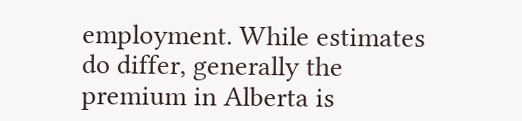employment. While estimates do differ, generally the premium in Alberta is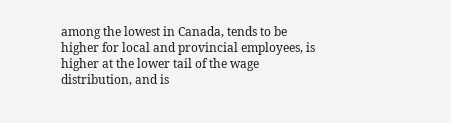among the lowest in Canada, tends to be higher for local and provincial employees, is higher at the lower tail of the wage distribution, and is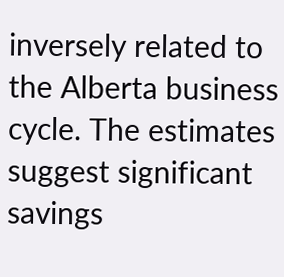inversely related to the Alberta business cycle. The estimates suggest significant savings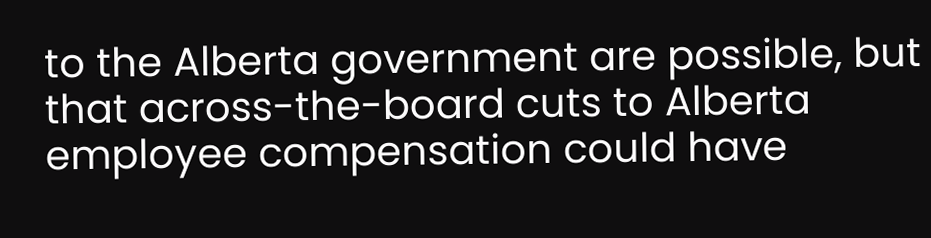to the Alberta government are possible, but that across-the-board cuts to Alberta employee compensation could have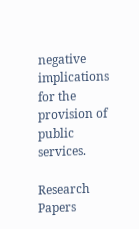negative implications for the provision of public services.

Research Papers